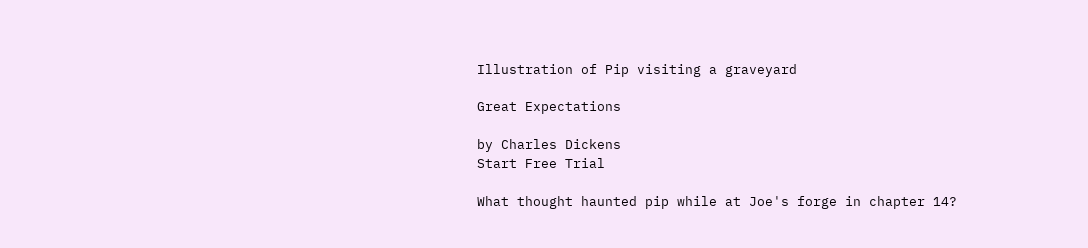Illustration of Pip visiting a graveyard

Great Expectations

by Charles Dickens
Start Free Trial

What thought haunted pip while at Joe's forge in chapter 14?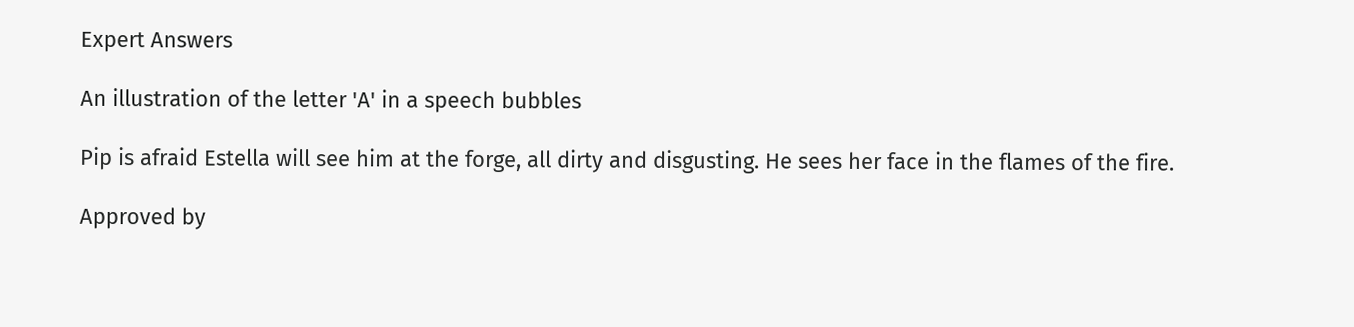Expert Answers

An illustration of the letter 'A' in a speech bubbles

Pip is afraid Estella will see him at the forge, all dirty and disgusting. He sees her face in the flames of the fire.

Approved by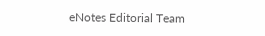eNotes Editorial Team